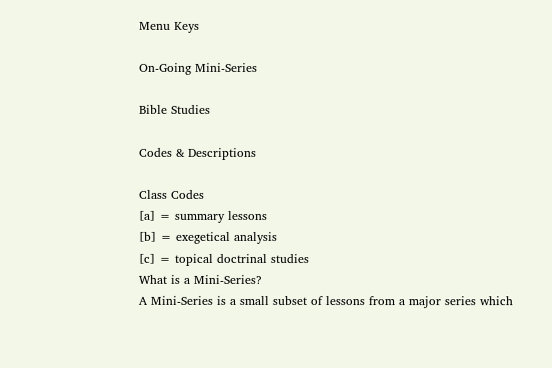Menu Keys

On-Going Mini-Series

Bible Studies

Codes & Descriptions

Class Codes
[a] = summary lessons
[b] = exegetical analysis
[c] = topical doctrinal studies
What is a Mini-Series?
A Mini-Series is a small subset of lessons from a major series which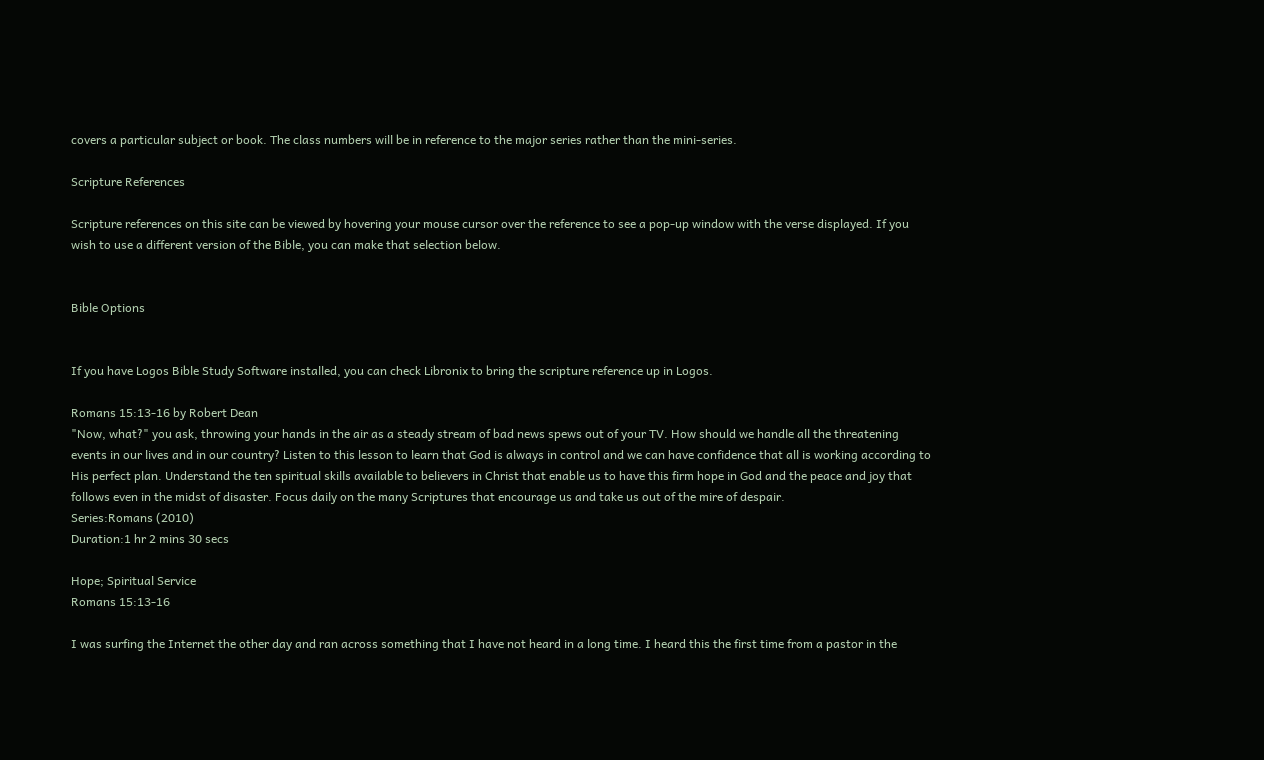covers a particular subject or book. The class numbers will be in reference to the major series rather than the mini-series.

Scripture References

Scripture references on this site can be viewed by hovering your mouse cursor over the reference to see a pop-up window with the verse displayed. If you wish to use a different version of the Bible, you can make that selection below.


Bible Options


If you have Logos Bible Study Software installed, you can check Libronix to bring the scripture reference up in Logos.

Romans 15:13-16 by Robert Dean
"Now, what?" you ask, throwing your hands in the air as a steady stream of bad news spews out of your TV. How should we handle all the threatening events in our lives and in our country? Listen to this lesson to learn that God is always in control and we can have confidence that all is working according to His perfect plan. Understand the ten spiritual skills available to believers in Christ that enable us to have this firm hope in God and the peace and joy that follows even in the midst of disaster. Focus daily on the many Scriptures that encourage us and take us out of the mire of despair.
Series:Romans (2010)
Duration:1 hr 2 mins 30 secs

Hope; Spiritual Service
Romans 15:13-16

I was surfing the Internet the other day and ran across something that I have not heard in a long time. I heard this the first time from a pastor in the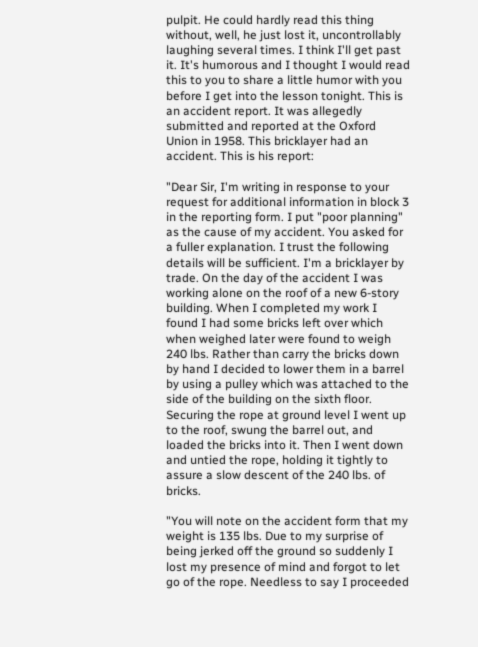pulpit. He could hardly read this thing without, well, he just lost it, uncontrollably laughing several times. I think I'll get past it. It's humorous and I thought I would read this to you to share a little humor with you before I get into the lesson tonight. This is an accident report. It was allegedly submitted and reported at the Oxford Union in 1958. This bricklayer had an accident. This is his report:

"Dear Sir, I'm writing in response to your request for additional information in block 3 in the reporting form. I put "poor planning" as the cause of my accident. You asked for a fuller explanation. I trust the following details will be sufficient. I'm a bricklayer by trade. On the day of the accident I was working alone on the roof of a new 6-story building. When I completed my work I found I had some bricks left over which when weighed later were found to weigh 240 lbs. Rather than carry the bricks down by hand I decided to lower them in a barrel by using a pulley which was attached to the side of the building on the sixth floor. Securing the rope at ground level I went up to the roof, swung the barrel out, and loaded the bricks into it. Then I went down and untied the rope, holding it tightly to assure a slow descent of the 240 lbs. of bricks.

"You will note on the accident form that my weight is 135 lbs. Due to my surprise of being jerked off the ground so suddenly I lost my presence of mind and forgot to let go of the rope. Needless to say I proceeded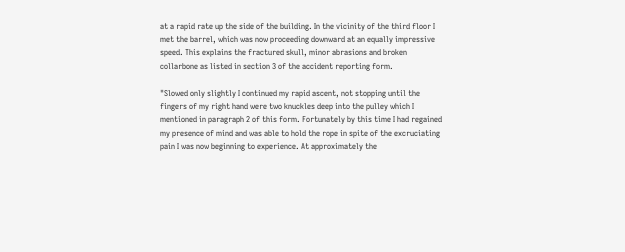at a rapid rate up the side of the building. In the vicinity of the third floor I met the barrel, which was now proceeding downward at an equally impressive speed. This explains the fractured skull, minor abrasions and broken collarbone as listed in section 3 of the accident reporting form.

"Slowed only slightly I continued my rapid ascent, not stopping until the fingers of my right hand were two knuckles deep into the pulley which I mentioned in paragraph 2 of this form. Fortunately by this time I had regained my presence of mind and was able to hold the rope in spite of the excruciating pain I was now beginning to experience. At approximately the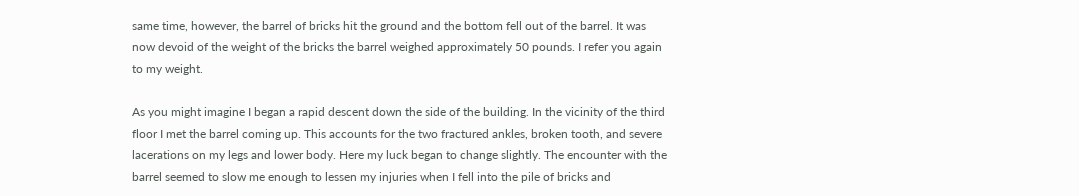same time, however, the barrel of bricks hit the ground and the bottom fell out of the barrel. It was now devoid of the weight of the bricks the barrel weighed approximately 50 pounds. I refer you again to my weight.

As you might imagine I began a rapid descent down the side of the building. In the vicinity of the third floor I met the barrel coming up. This accounts for the two fractured ankles, broken tooth, and severe lacerations on my legs and lower body. Here my luck began to change slightly. The encounter with the barrel seemed to slow me enough to lessen my injuries when I fell into the pile of bricks and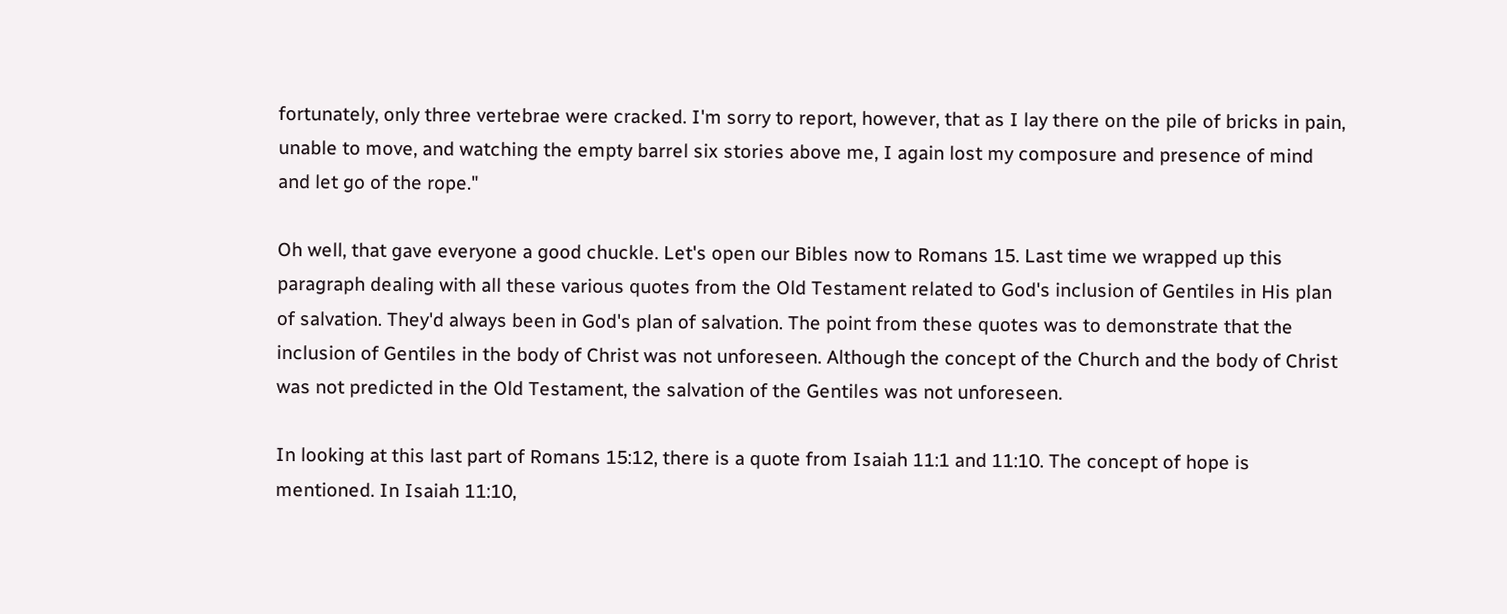fortunately, only three vertebrae were cracked. I'm sorry to report, however, that as I lay there on the pile of bricks in pain, unable to move, and watching the empty barrel six stories above me, I again lost my composure and presence of mind and let go of the rope."

Oh well, that gave everyone a good chuckle. Let's open our Bibles now to Romans 15. Last time we wrapped up this paragraph dealing with all these various quotes from the Old Testament related to God's inclusion of Gentiles in His plan of salvation. They'd always been in God's plan of salvation. The point from these quotes was to demonstrate that the inclusion of Gentiles in the body of Christ was not unforeseen. Although the concept of the Church and the body of Christ was not predicted in the Old Testament, the salvation of the Gentiles was not unforeseen.

In looking at this last part of Romans 15:12, there is a quote from Isaiah 11:1 and 11:10. The concept of hope is mentioned. In Isaiah 11:10,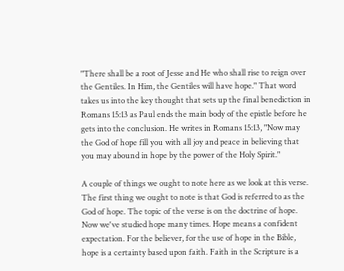"There shall be a root of Jesse and He who shall rise to reign over the Gentiles. In Him, the Gentiles will have hope." That word takes us into the key thought that sets up the final benediction in Romans 15:13 as Paul ends the main body of the epistle before he gets into the conclusion. He writes in Romans 15:13, "Now may the God of hope fill you with all joy and peace in believing that you may abound in hope by the power of the Holy Spirit."

A couple of things we ought to note here as we look at this verse. The first thing we ought to note is that God is referred to as the God of hope. The topic of the verse is on the doctrine of hope. Now we've studied hope many times. Hope means a confident expectation. For the believer, for the use of hope in the Bible, hope is a certainty based upon faith. Faith in the Scripture is a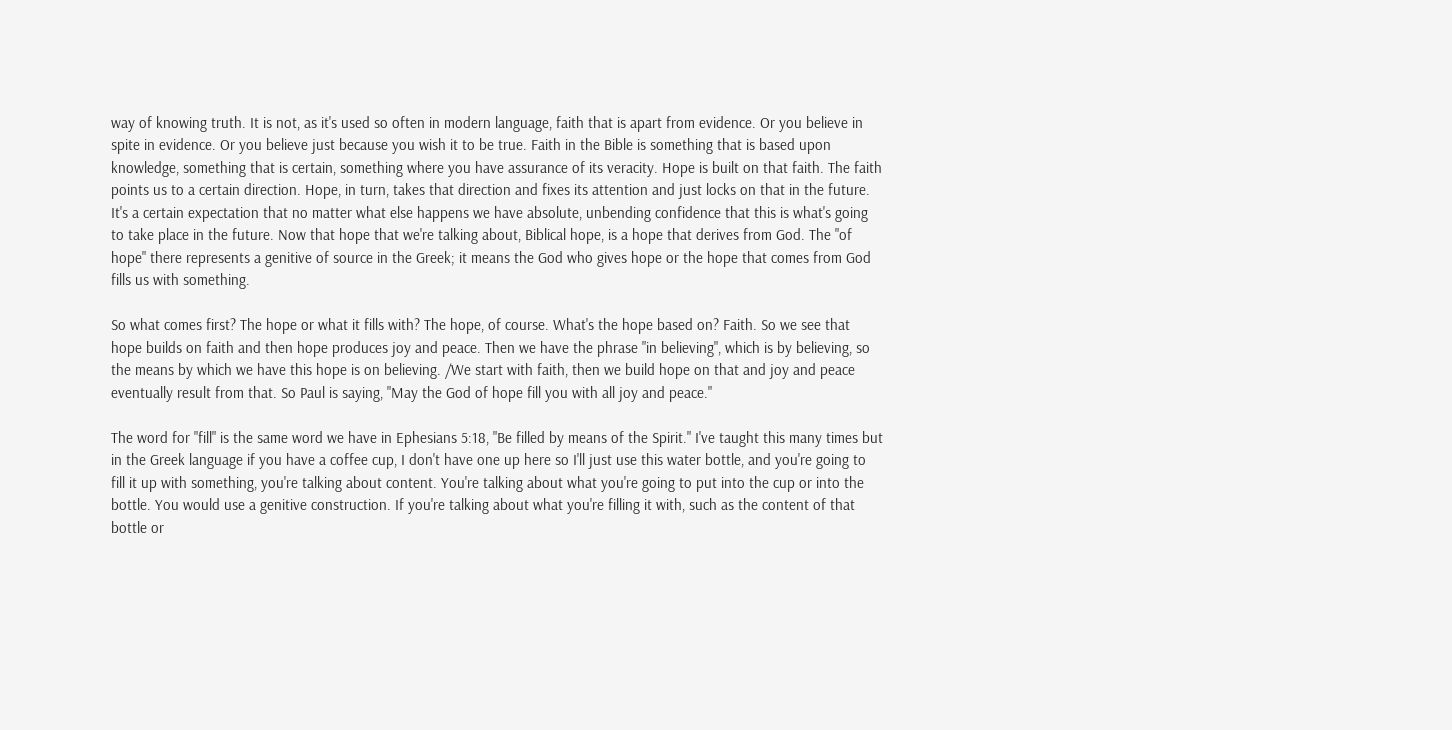way of knowing truth. It is not, as it's used so often in modern language, faith that is apart from evidence. Or you believe in spite in evidence. Or you believe just because you wish it to be true. Faith in the Bible is something that is based upon knowledge, something that is certain, something where you have assurance of its veracity. Hope is built on that faith. The faith points us to a certain direction. Hope, in turn, takes that direction and fixes its attention and just locks on that in the future. It's a certain expectation that no matter what else happens we have absolute, unbending confidence that this is what's going to take place in the future. Now that hope that we're talking about, Biblical hope, is a hope that derives from God. The "of hope" there represents a genitive of source in the Greek; it means the God who gives hope or the hope that comes from God fills us with something.

So what comes first? The hope or what it fills with? The hope, of course. What's the hope based on? Faith. So we see that hope builds on faith and then hope produces joy and peace. Then we have the phrase "in believing", which is by believing, so the means by which we have this hope is on believing. /We start with faith, then we build hope on that and joy and peace eventually result from that. So Paul is saying, "May the God of hope fill you with all joy and peace."

The word for "fill" is the same word we have in Ephesians 5:18, "Be filled by means of the Spirit." I've taught this many times but in the Greek language if you have a coffee cup, I don't have one up here so I'll just use this water bottle, and you're going to fill it up with something, you're talking about content. You're talking about what you're going to put into the cup or into the bottle. You would use a genitive construction. If you're talking about what you're filling it with, such as the content of that bottle or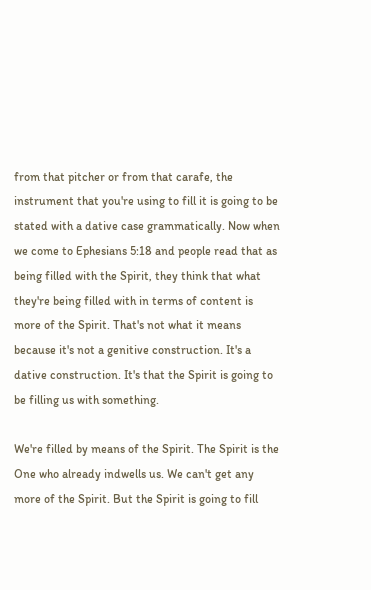from that pitcher or from that carafe, the instrument that you're using to fill it is going to be stated with a dative case grammatically. Now when we come to Ephesians 5:18 and people read that as being filled with the Spirit, they think that what they're being filled with in terms of content is more of the Spirit. That's not what it means because it's not a genitive construction. It's a dative construction. It's that the Spirit is going to be filling us with something.

We're filled by means of the Spirit. The Spirit is the One who already indwells us. We can't get any more of the Spirit. But the Spirit is going to fill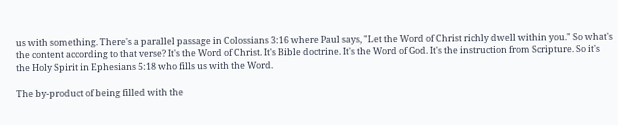us with something. There's a parallel passage in Colossians 3:16 where Paul says, "Let the Word of Christ richly dwell within you." So what's the content according to that verse? It's the Word of Christ. It's Bible doctrine. It's the Word of God. It's the instruction from Scripture. So it's the Holy Spirit in Ephesians 5:18 who fills us with the Word.

The by-product of being filled with the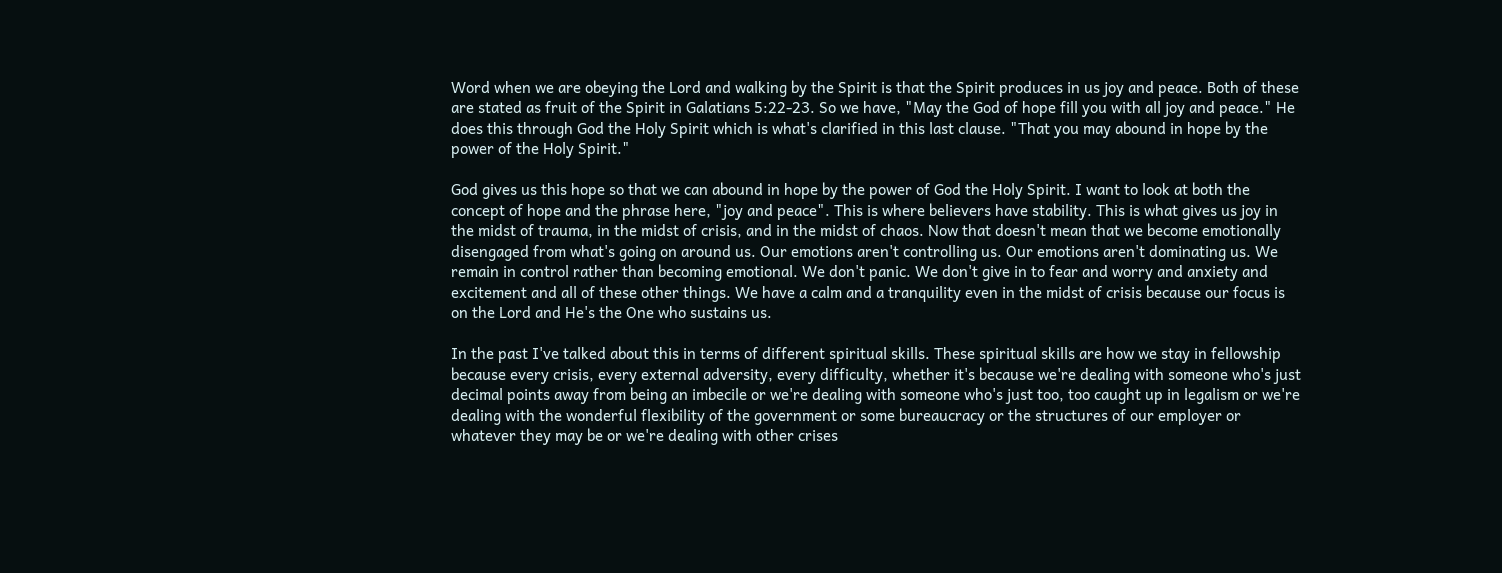Word when we are obeying the Lord and walking by the Spirit is that the Spirit produces in us joy and peace. Both of these are stated as fruit of the Spirit in Galatians 5:22-23. So we have, "May the God of hope fill you with all joy and peace." He does this through God the Holy Spirit which is what's clarified in this last clause. "That you may abound in hope by the power of the Holy Spirit."

God gives us this hope so that we can abound in hope by the power of God the Holy Spirit. I want to look at both the concept of hope and the phrase here, "joy and peace". This is where believers have stability. This is what gives us joy in the midst of trauma, in the midst of crisis, and in the midst of chaos. Now that doesn't mean that we become emotionally disengaged from what's going on around us. Our emotions aren't controlling us. Our emotions aren't dominating us. We remain in control rather than becoming emotional. We don't panic. We don't give in to fear and worry and anxiety and excitement and all of these other things. We have a calm and a tranquility even in the midst of crisis because our focus is on the Lord and He's the One who sustains us.

In the past I've talked about this in terms of different spiritual skills. These spiritual skills are how we stay in fellowship because every crisis, every external adversity, every difficulty, whether it's because we're dealing with someone who's just decimal points away from being an imbecile or we're dealing with someone who's just too, too caught up in legalism or we're dealing with the wonderful flexibility of the government or some bureaucracy or the structures of our employer or whatever they may be or we're dealing with other crises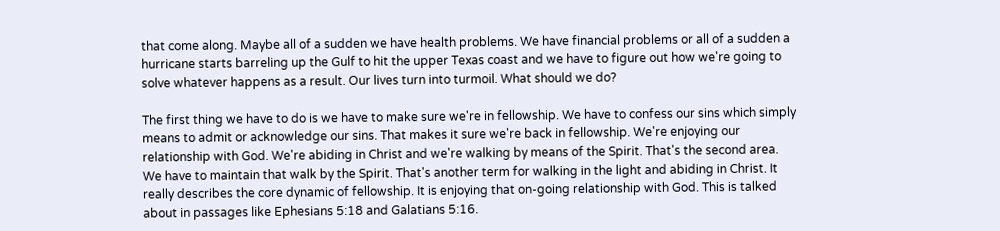that come along. Maybe all of a sudden we have health problems. We have financial problems or all of a sudden a hurricane starts barreling up the Gulf to hit the upper Texas coast and we have to figure out how we're going to solve whatever happens as a result. Our lives turn into turmoil. What should we do?

The first thing we have to do is we have to make sure we're in fellowship. We have to confess our sins which simply means to admit or acknowledge our sins. That makes it sure we're back in fellowship. We're enjoying our relationship with God. We're abiding in Christ and we're walking by means of the Spirit. That's the second area. We have to maintain that walk by the Spirit. That's another term for walking in the light and abiding in Christ. It really describes the core dynamic of fellowship. It is enjoying that on-going relationship with God. This is talked about in passages like Ephesians 5:18 and Galatians 5:16.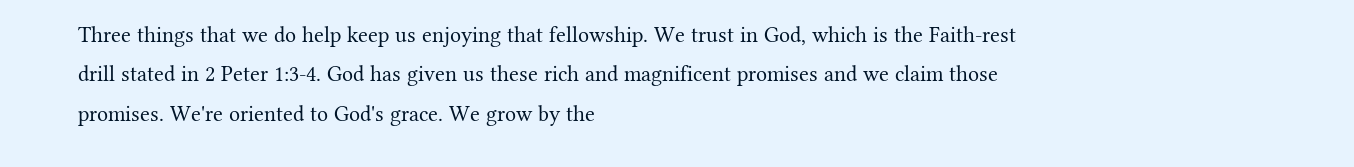Three things that we do help keep us enjoying that fellowship. We trust in God, which is the Faith-rest drill stated in 2 Peter 1:3-4. God has given us these rich and magnificent promises and we claim those promises. We're oriented to God's grace. We grow by the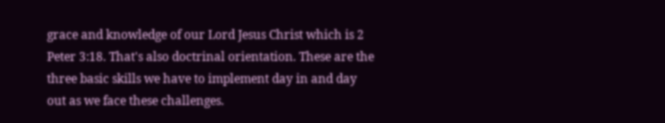grace and knowledge of our Lord Jesus Christ which is 2 Peter 3:18. That's also doctrinal orientation. These are the three basic skills we have to implement day in and day out as we face these challenges.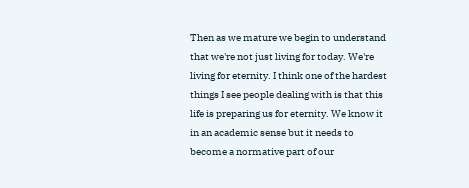Then as we mature we begin to understand that we're not just living for today. We're living for eternity. I think one of the hardest things I see people dealing with is that this life is preparing us for eternity. We know it in an academic sense but it needs to become a normative part of our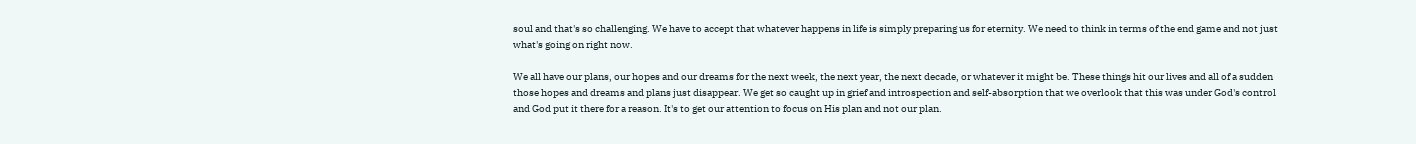soul and that's so challenging. We have to accept that whatever happens in life is simply preparing us for eternity. We need to think in terms of the end game and not just what's going on right now.

We all have our plans, our hopes and our dreams for the next week, the next year, the next decade, or whatever it might be. These things hit our lives and all of a sudden those hopes and dreams and plans just disappear. We get so caught up in grief and introspection and self-absorption that we overlook that this was under God's control and God put it there for a reason. It's to get our attention to focus on His plan and not our plan.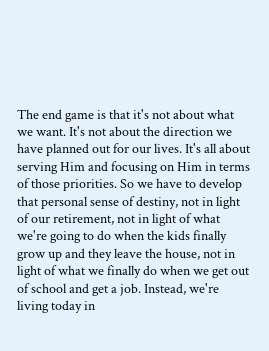The end game is that it's not about what we want. It's not about the direction we have planned out for our lives. It's all about serving Him and focusing on Him in terms of those priorities. So we have to develop that personal sense of destiny, not in light of our retirement, not in light of what we're going to do when the kids finally grow up and they leave the house, not in light of what we finally do when we get out of school and get a job. Instead, we're living today in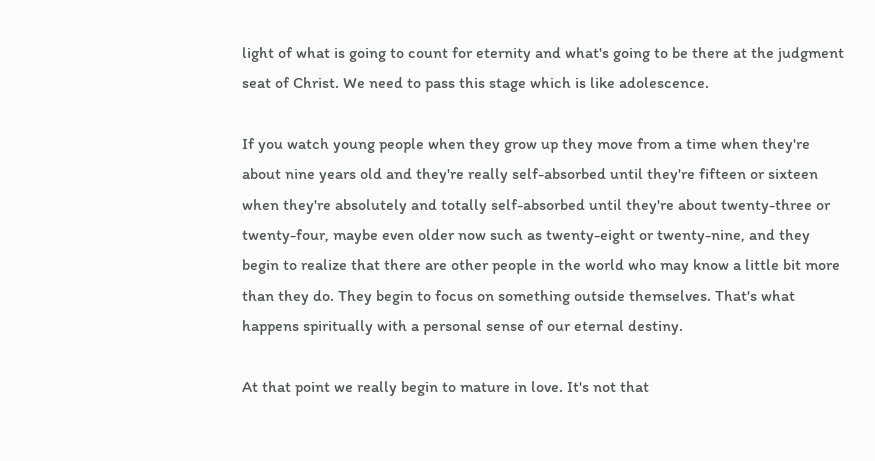light of what is going to count for eternity and what's going to be there at the judgment seat of Christ. We need to pass this stage which is like adolescence.

If you watch young people when they grow up they move from a time when they're about nine years old and they're really self-absorbed until they're fifteen or sixteen when they're absolutely and totally self-absorbed until they're about twenty-three or twenty-four, maybe even older now such as twenty-eight or twenty-nine, and they begin to realize that there are other people in the world who may know a little bit more than they do. They begin to focus on something outside themselves. That's what happens spiritually with a personal sense of our eternal destiny.

At that point we really begin to mature in love. It's not that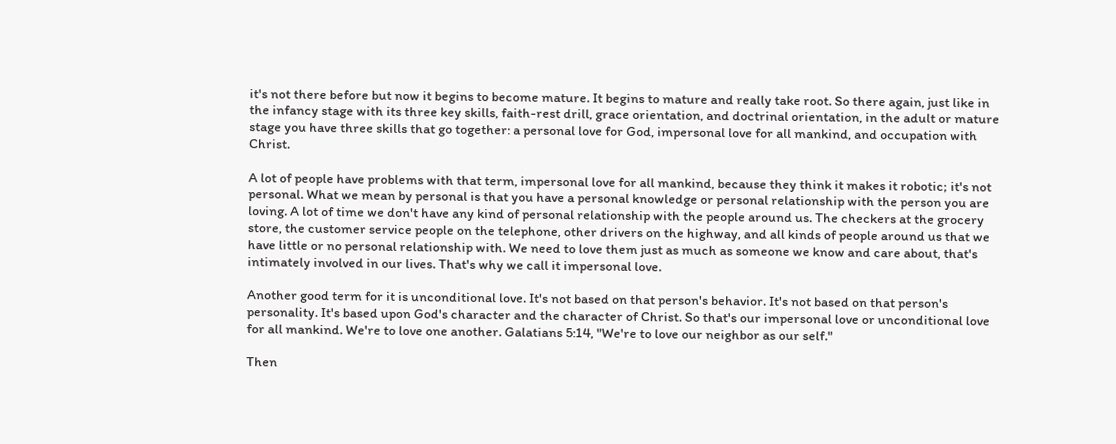it's not there before but now it begins to become mature. It begins to mature and really take root. So there again, just like in the infancy stage with its three key skills, faith-rest drill, grace orientation, and doctrinal orientation, in the adult or mature stage you have three skills that go together: a personal love for God, impersonal love for all mankind, and occupation with Christ.

A lot of people have problems with that term, impersonal love for all mankind, because they think it makes it robotic; it's not personal. What we mean by personal is that you have a personal knowledge or personal relationship with the person you are loving. A lot of time we don't have any kind of personal relationship with the people around us. The checkers at the grocery store, the customer service people on the telephone, other drivers on the highway, and all kinds of people around us that we have little or no personal relationship with. We need to love them just as much as someone we know and care about, that's intimately involved in our lives. That's why we call it impersonal love.

Another good term for it is unconditional love. It's not based on that person's behavior. It's not based on that person's personality. It's based upon God's character and the character of Christ. So that's our impersonal love or unconditional love for all mankind. We're to love one another. Galatians 5:14, "We're to love our neighbor as our self."

Then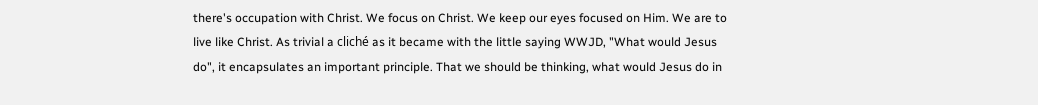there's occupation with Christ. We focus on Christ. We keep our eyes focused on Him. We are to live like Christ. As trivial a cliché as it became with the little saying WWJD, "What would Jesus do", it encapsulates an important principle. That we should be thinking, what would Jesus do in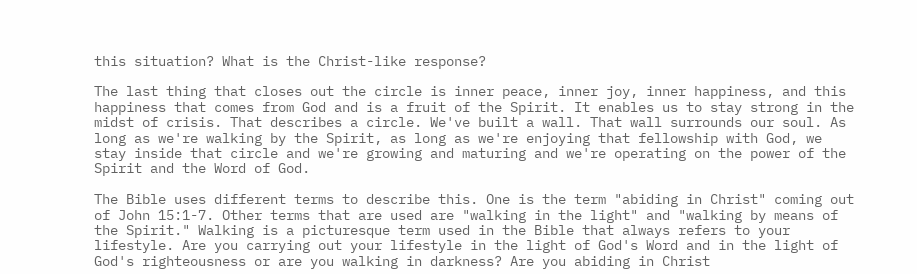this situation? What is the Christ-like response?

The last thing that closes out the circle is inner peace, inner joy, inner happiness, and this happiness that comes from God and is a fruit of the Spirit. It enables us to stay strong in the midst of crisis. That describes a circle. We've built a wall. That wall surrounds our soul. As long as we're walking by the Spirit, as long as we're enjoying that fellowship with God, we stay inside that circle and we're growing and maturing and we're operating on the power of the Spirit and the Word of God.

The Bible uses different terms to describe this. One is the term "abiding in Christ" coming out of John 15:1-7. Other terms that are used are "walking in the light" and "walking by means of the Spirit." Walking is a picturesque term used in the Bible that always refers to your lifestyle. Are you carrying out your lifestyle in the light of God's Word and in the light of God's righteousness or are you walking in darkness? Are you abiding in Christ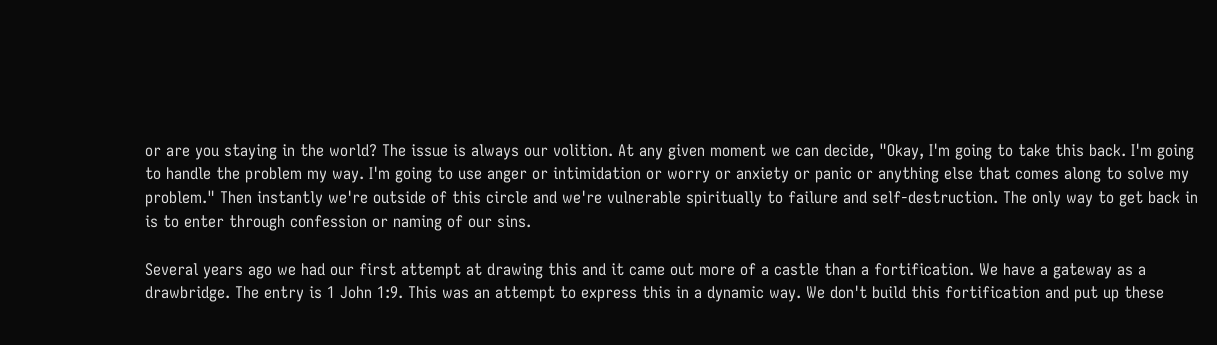or are you staying in the world? The issue is always our volition. At any given moment we can decide, "Okay, I'm going to take this back. I'm going to handle the problem my way. I'm going to use anger or intimidation or worry or anxiety or panic or anything else that comes along to solve my problem." Then instantly we're outside of this circle and we're vulnerable spiritually to failure and self-destruction. The only way to get back in is to enter through confession or naming of our sins.

Several years ago we had our first attempt at drawing this and it came out more of a castle than a fortification. We have a gateway as a drawbridge. The entry is 1 John 1:9. This was an attempt to express this in a dynamic way. We don't build this fortification and put up these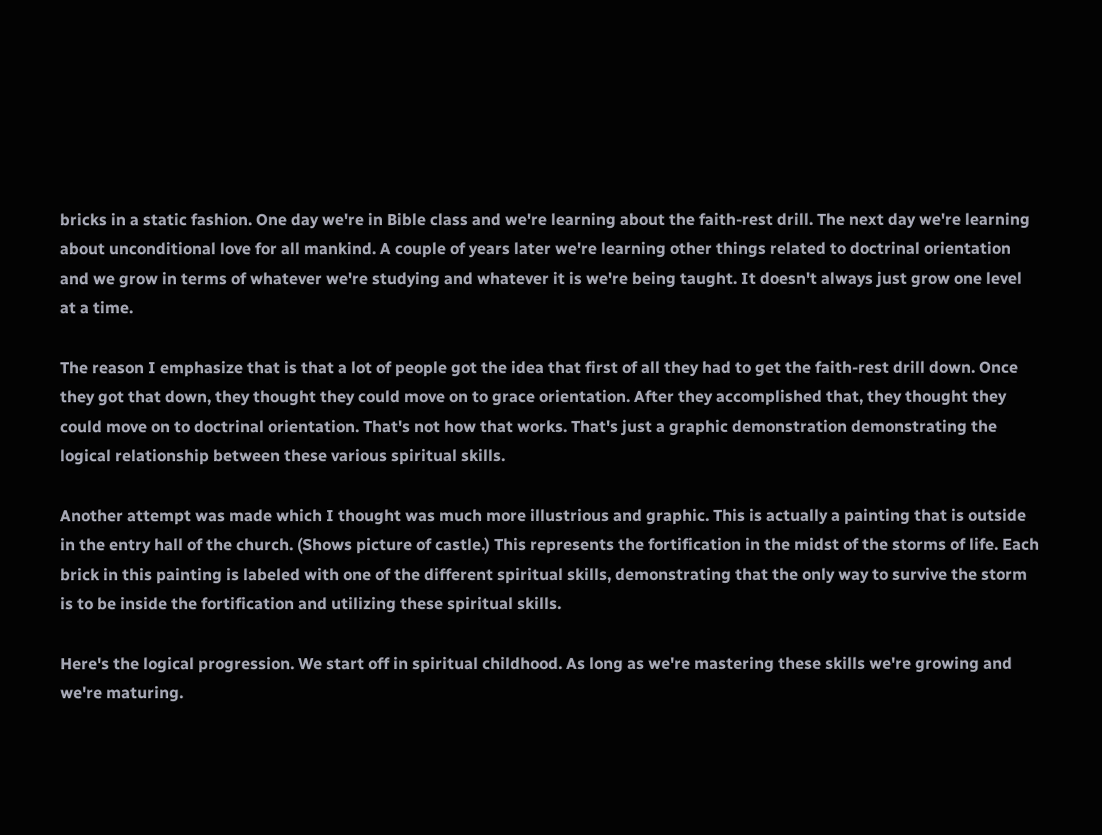bricks in a static fashion. One day we're in Bible class and we're learning about the faith-rest drill. The next day we're learning about unconditional love for all mankind. A couple of years later we're learning other things related to doctrinal orientation and we grow in terms of whatever we're studying and whatever it is we're being taught. It doesn't always just grow one level at a time.

The reason I emphasize that is that a lot of people got the idea that first of all they had to get the faith-rest drill down. Once they got that down, they thought they could move on to grace orientation. After they accomplished that, they thought they could move on to doctrinal orientation. That's not how that works. That's just a graphic demonstration demonstrating the logical relationship between these various spiritual skills.

Another attempt was made which I thought was much more illustrious and graphic. This is actually a painting that is outside in the entry hall of the church. (Shows picture of castle.) This represents the fortification in the midst of the storms of life. Each brick in this painting is labeled with one of the different spiritual skills, demonstrating that the only way to survive the storm is to be inside the fortification and utilizing these spiritual skills.

Here's the logical progression. We start off in spiritual childhood. As long as we're mastering these skills we're growing and we're maturing.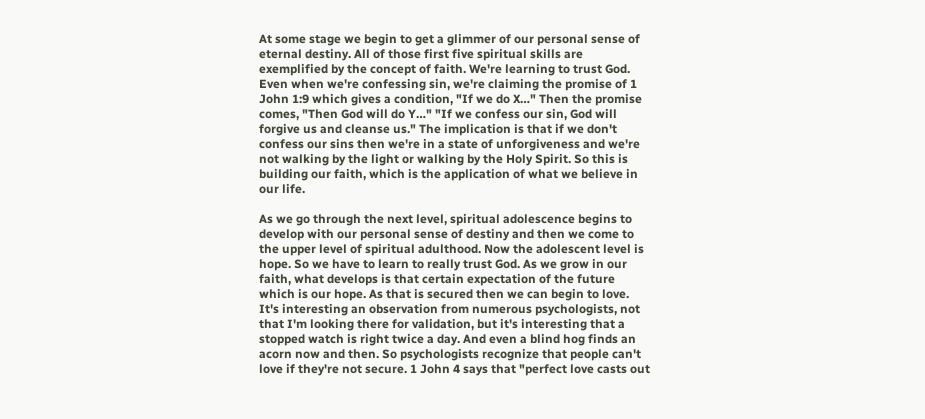At some stage we begin to get a glimmer of our personal sense of eternal destiny. All of those first five spiritual skills are exemplified by the concept of faith. We're learning to trust God. Even when we're confessing sin, we're claiming the promise of 1 John 1:9 which gives a condition, "If we do X…" Then the promise comes, "Then God will do Y…" "If we confess our sin, God will forgive us and cleanse us." The implication is that if we don't confess our sins then we're in a state of unforgiveness and we're not walking by the light or walking by the Holy Spirit. So this is building our faith, which is the application of what we believe in our life.

As we go through the next level, spiritual adolescence begins to develop with our personal sense of destiny and then we come to the upper level of spiritual adulthood. Now the adolescent level is hope. So we have to learn to really trust God. As we grow in our faith, what develops is that certain expectation of the future which is our hope. As that is secured then we can begin to love. It's interesting an observation from numerous psychologists, not that I'm looking there for validation, but it's interesting that a stopped watch is right twice a day. And even a blind hog finds an acorn now and then. So psychologists recognize that people can't love if they're not secure. 1 John 4 says that "perfect love casts out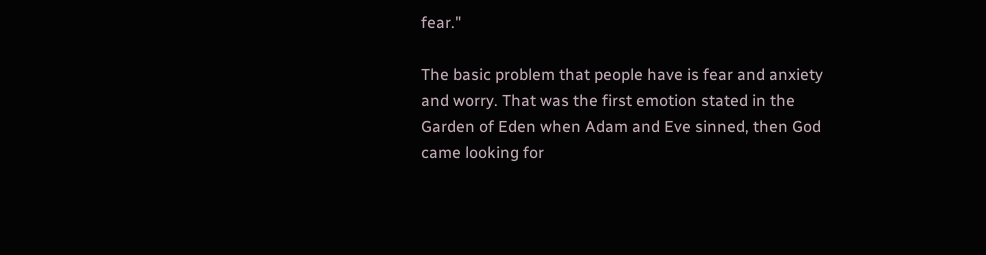fear."

The basic problem that people have is fear and anxiety and worry. That was the first emotion stated in the Garden of Eden when Adam and Eve sinned, then God came looking for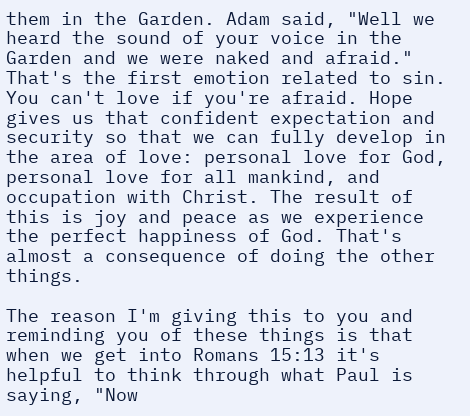them in the Garden. Adam said, "Well we heard the sound of your voice in the Garden and we were naked and afraid." That's the first emotion related to sin. You can't love if you're afraid. Hope gives us that confident expectation and security so that we can fully develop in the area of love: personal love for God, personal love for all mankind, and occupation with Christ. The result of this is joy and peace as we experience the perfect happiness of God. That's almost a consequence of doing the other things.

The reason I'm giving this to you and reminding you of these things is that when we get into Romans 15:13 it's helpful to think through what Paul is saying, "Now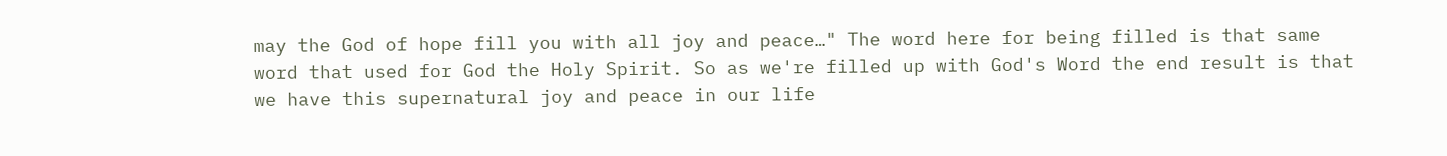may the God of hope fill you with all joy and peace…" The word here for being filled is that same word that used for God the Holy Spirit. So as we're filled up with God's Word the end result is that we have this supernatural joy and peace in our life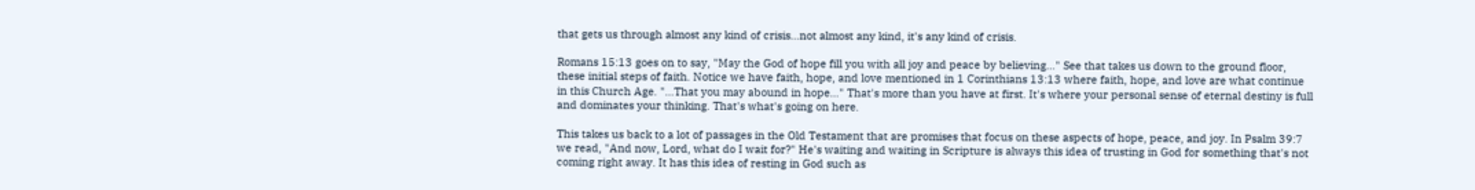that gets us through almost any kind of crisis…not almost any kind, it's any kind of crisis.

Romans 15:13 goes on to say, "May the God of hope fill you with all joy and peace by believing…" See that takes us down to the ground floor, these initial steps of faith. Notice we have faith, hope, and love mentioned in 1 Corinthians 13:13 where faith, hope, and love are what continue in this Church Age. "…That you may abound in hope…" That's more than you have at first. It's where your personal sense of eternal destiny is full and dominates your thinking. That's what's going on here.

This takes us back to a lot of passages in the Old Testament that are promises that focus on these aspects of hope, peace, and joy. In Psalm 39:7 we read, "And now, Lord, what do I wait for?" He's waiting and waiting in Scripture is always this idea of trusting in God for something that's not coming right away. It has this idea of resting in God such as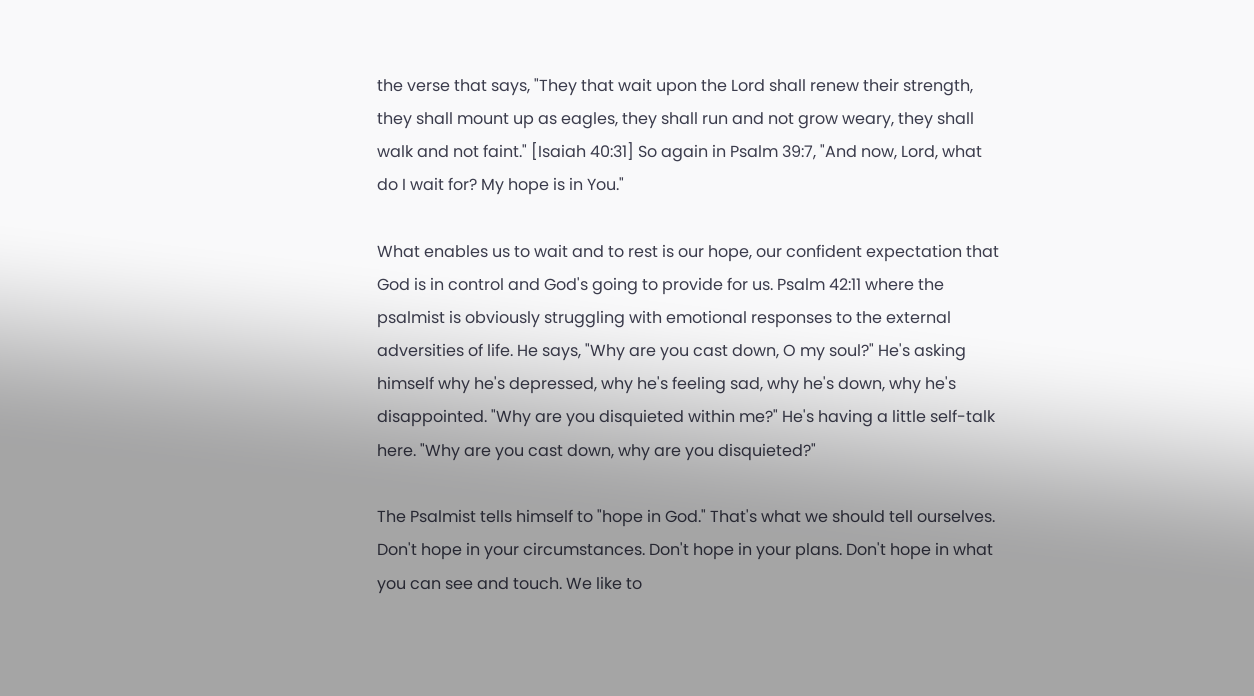the verse that says, "They that wait upon the Lord shall renew their strength, they shall mount up as eagles, they shall run and not grow weary, they shall walk and not faint." [Isaiah 40:31] So again in Psalm 39:7, "And now, Lord, what do I wait for? My hope is in You."

What enables us to wait and to rest is our hope, our confident expectation that God is in control and God's going to provide for us. Psalm 42:11 where the psalmist is obviously struggling with emotional responses to the external adversities of life. He says, "Why are you cast down, O my soul?" He's asking himself why he's depressed, why he's feeling sad, why he's down, why he's disappointed. "Why are you disquieted within me?" He's having a little self-talk here. "Why are you cast down, why are you disquieted?"

The Psalmist tells himself to "hope in God." That's what we should tell ourselves. Don't hope in your circumstances. Don't hope in your plans. Don't hope in what you can see and touch. We like to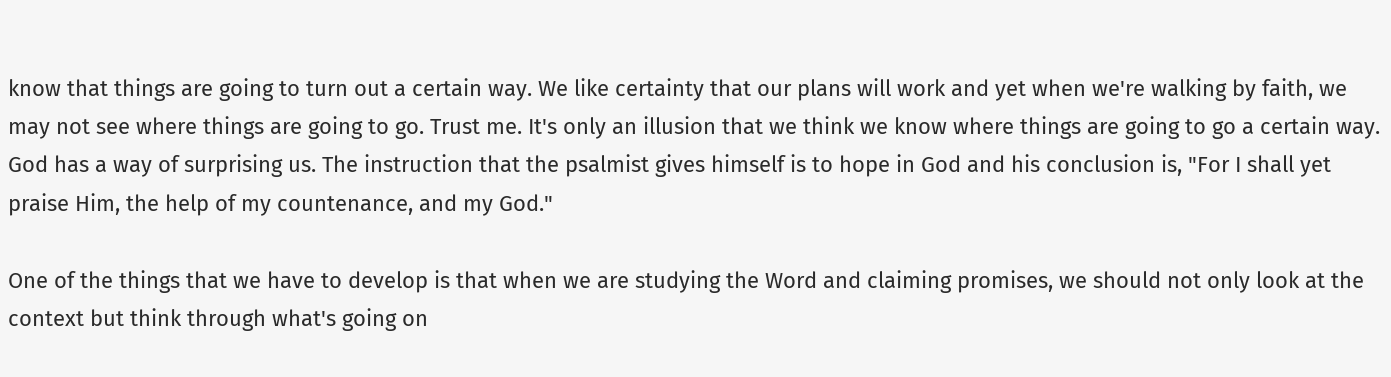know that things are going to turn out a certain way. We like certainty that our plans will work and yet when we're walking by faith, we may not see where things are going to go. Trust me. It's only an illusion that we think we know where things are going to go a certain way. God has a way of surprising us. The instruction that the psalmist gives himself is to hope in God and his conclusion is, "For I shall yet praise Him, the help of my countenance, and my God."

One of the things that we have to develop is that when we are studying the Word and claiming promises, we should not only look at the context but think through what's going on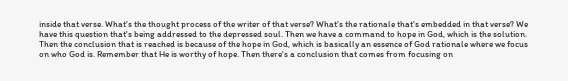inside that verse. What's the thought process of the writer of that verse? What's the rationale that's embedded in that verse? We have this question that's being addressed to the depressed soul. Then we have a command to hope in God, which is the solution. Then the conclusion that is reached is because of the hope in God, which is basically an essence of God rationale where we focus on who God is. Remember that He is worthy of hope. Then there's a conclusion that comes from focusing on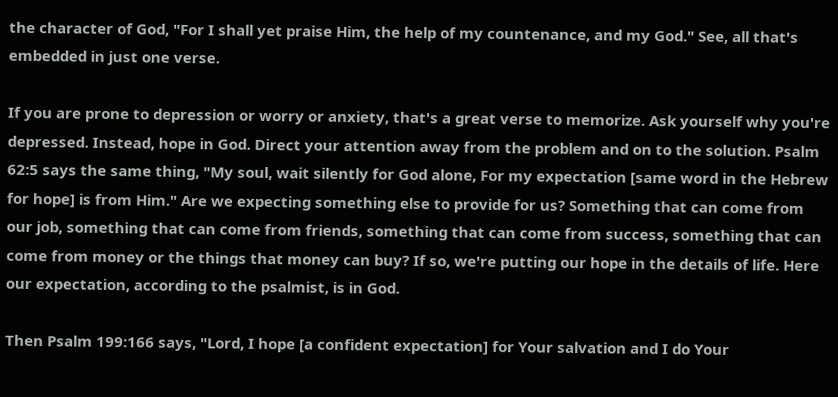the character of God, "For I shall yet praise Him, the help of my countenance, and my God." See, all that's embedded in just one verse.

If you are prone to depression or worry or anxiety, that's a great verse to memorize. Ask yourself why you're depressed. Instead, hope in God. Direct your attention away from the problem and on to the solution. Psalm 62:5 says the same thing, "My soul, wait silently for God alone, For my expectation [same word in the Hebrew for hope] is from Him." Are we expecting something else to provide for us? Something that can come from our job, something that can come from friends, something that can come from success, something that can come from money or the things that money can buy? If so, we're putting our hope in the details of life. Here our expectation, according to the psalmist, is in God.

Then Psalm 199:166 says, "Lord, I hope [a confident expectation] for Your salvation and I do Your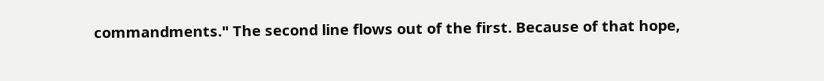commandments." The second line flows out of the first. Because of that hope,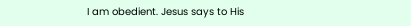I am obedient. Jesus says to His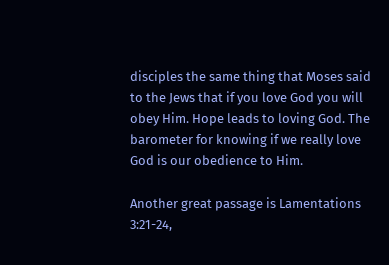disciples the same thing that Moses said to the Jews that if you love God you will obey Him. Hope leads to loving God. The barometer for knowing if we really love God is our obedience to Him.

Another great passage is Lamentations 3:21-24,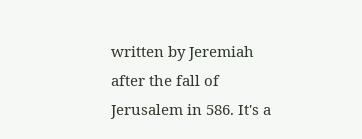written by Jeremiah after the fall of Jerusalem in 586. It's a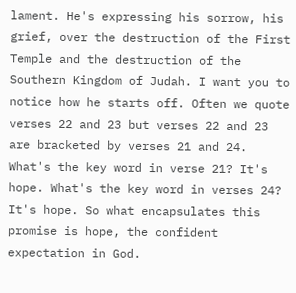lament. He's expressing his sorrow, his grief, over the destruction of the First Temple and the destruction of the Southern Kingdom of Judah. I want you to notice how he starts off. Often we quote verses 22 and 23 but verses 22 and 23 are bracketed by verses 21 and 24. What's the key word in verse 21? It's hope. What's the key word in verses 24? It's hope. So what encapsulates this promise is hope, the confident expectation in God.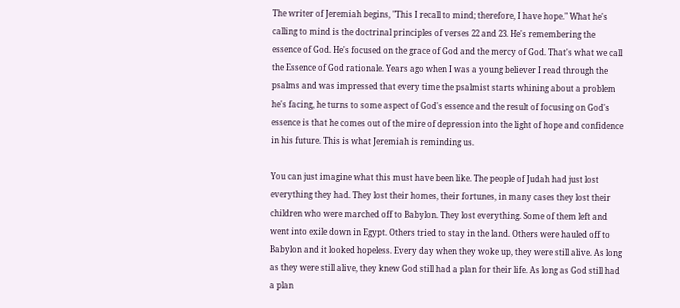The writer of Jeremiah begins, "This I recall to mind; therefore, I have hope." What he's calling to mind is the doctrinal principles of verses 22 and 23. He's remembering the essence of God. He's focused on the grace of God and the mercy of God. That's what we call the Essence of God rationale. Years ago when I was a young believer I read through the psalms and was impressed that every time the psalmist starts whining about a problem he's facing, he turns to some aspect of God's essence and the result of focusing on God's essence is that he comes out of the mire of depression into the light of hope and confidence in his future. This is what Jeremiah is reminding us.

You can just imagine what this must have been like. The people of Judah had just lost everything they had. They lost their homes, their fortunes, in many cases they lost their children who were marched off to Babylon. They lost everything. Some of them left and went into exile down in Egypt. Others tried to stay in the land. Others were hauled off to Babylon and it looked hopeless. Every day when they woke up, they were still alive. As long as they were still alive, they knew God still had a plan for their life. As long as God still had a plan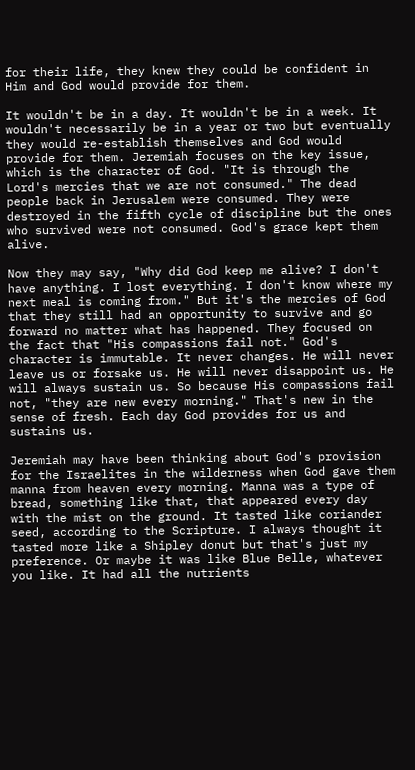for their life, they knew they could be confident in Him and God would provide for them.

It wouldn't be in a day. It wouldn't be in a week. It wouldn't necessarily be in a year or two but eventually they would re-establish themselves and God would provide for them. Jeremiah focuses on the key issue, which is the character of God. "It is through the Lord's mercies that we are not consumed." The dead people back in Jerusalem were consumed. They were destroyed in the fifth cycle of discipline but the ones who survived were not consumed. God's grace kept them alive.

Now they may say, "Why did God keep me alive? I don't have anything. I lost everything. I don't know where my next meal is coming from." But it's the mercies of God that they still had an opportunity to survive and go forward no matter what has happened. They focused on the fact that "His compassions fail not." God's character is immutable. It never changes. He will never leave us or forsake us. He will never disappoint us. He will always sustain us. So because His compassions fail not, "they are new every morning." That's new in the sense of fresh. Each day God provides for us and sustains us.

Jeremiah may have been thinking about God's provision for the Israelites in the wilderness when God gave them manna from heaven every morning. Manna was a type of bread, something like that, that appeared every day with the mist on the ground. It tasted like coriander seed, according to the Scripture. I always thought it tasted more like a Shipley donut but that's just my preference. Or maybe it was like Blue Belle, whatever you like. It had all the nutrients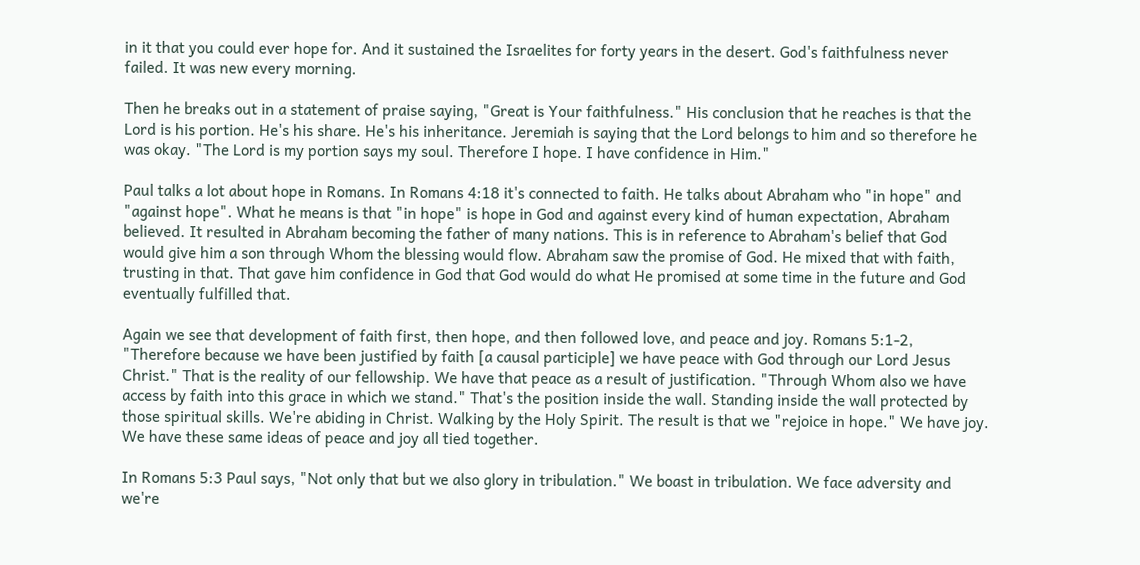in it that you could ever hope for. And it sustained the Israelites for forty years in the desert. God's faithfulness never failed. It was new every morning.

Then he breaks out in a statement of praise saying, "Great is Your faithfulness." His conclusion that he reaches is that the Lord is his portion. He's his share. He's his inheritance. Jeremiah is saying that the Lord belongs to him and so therefore he was okay. "The Lord is my portion says my soul. Therefore I hope. I have confidence in Him."

Paul talks a lot about hope in Romans. In Romans 4:18 it's connected to faith. He talks about Abraham who "in hope" and "against hope". What he means is that "in hope" is hope in God and against every kind of human expectation, Abraham believed. It resulted in Abraham becoming the father of many nations. This is in reference to Abraham's belief that God would give him a son through Whom the blessing would flow. Abraham saw the promise of God. He mixed that with faith, trusting in that. That gave him confidence in God that God would do what He promised at some time in the future and God eventually fulfilled that.

Again we see that development of faith first, then hope, and then followed love, and peace and joy. Romans 5:1-2, "Therefore because we have been justified by faith [a causal participle] we have peace with God through our Lord Jesus Christ." That is the reality of our fellowship. We have that peace as a result of justification. "Through Whom also we have access by faith into this grace in which we stand." That's the position inside the wall. Standing inside the wall protected by those spiritual skills. We're abiding in Christ. Walking by the Holy Spirit. The result is that we "rejoice in hope." We have joy. We have these same ideas of peace and joy all tied together.

In Romans 5:3 Paul says, "Not only that but we also glory in tribulation." We boast in tribulation. We face adversity and we're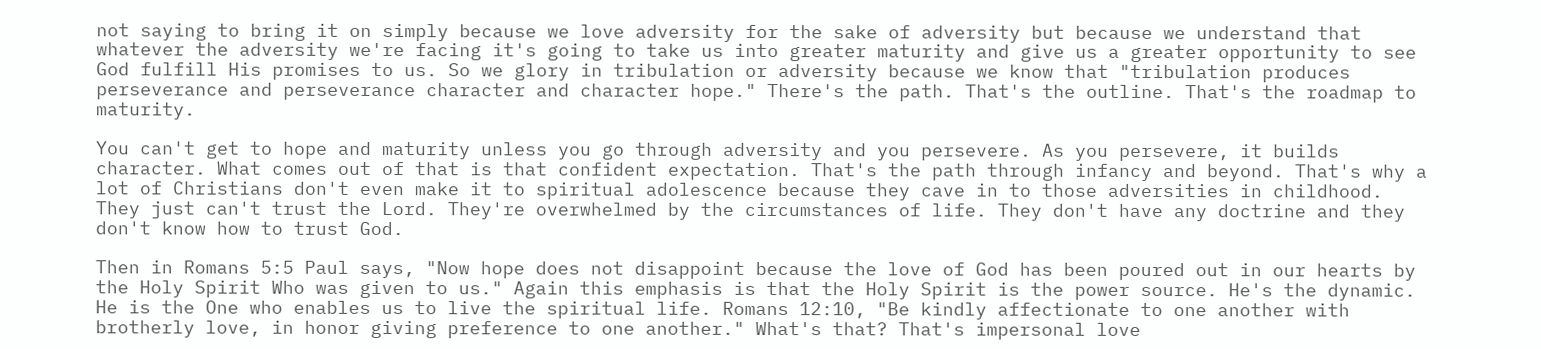not saying to bring it on simply because we love adversity for the sake of adversity but because we understand that whatever the adversity we're facing it's going to take us into greater maturity and give us a greater opportunity to see God fulfill His promises to us. So we glory in tribulation or adversity because we know that "tribulation produces perseverance and perseverance character and character hope." There's the path. That's the outline. That's the roadmap to maturity.

You can't get to hope and maturity unless you go through adversity and you persevere. As you persevere, it builds character. What comes out of that is that confident expectation. That's the path through infancy and beyond. That's why a lot of Christians don't even make it to spiritual adolescence because they cave in to those adversities in childhood. They just can't trust the Lord. They're overwhelmed by the circumstances of life. They don't have any doctrine and they don't know how to trust God.

Then in Romans 5:5 Paul says, "Now hope does not disappoint because the love of God has been poured out in our hearts by the Holy Spirit Who was given to us." Again this emphasis is that the Holy Spirit is the power source. He's the dynamic. He is the One who enables us to live the spiritual life. Romans 12:10, "Be kindly affectionate to one another with brotherly love, in honor giving preference to one another." What's that? That's impersonal love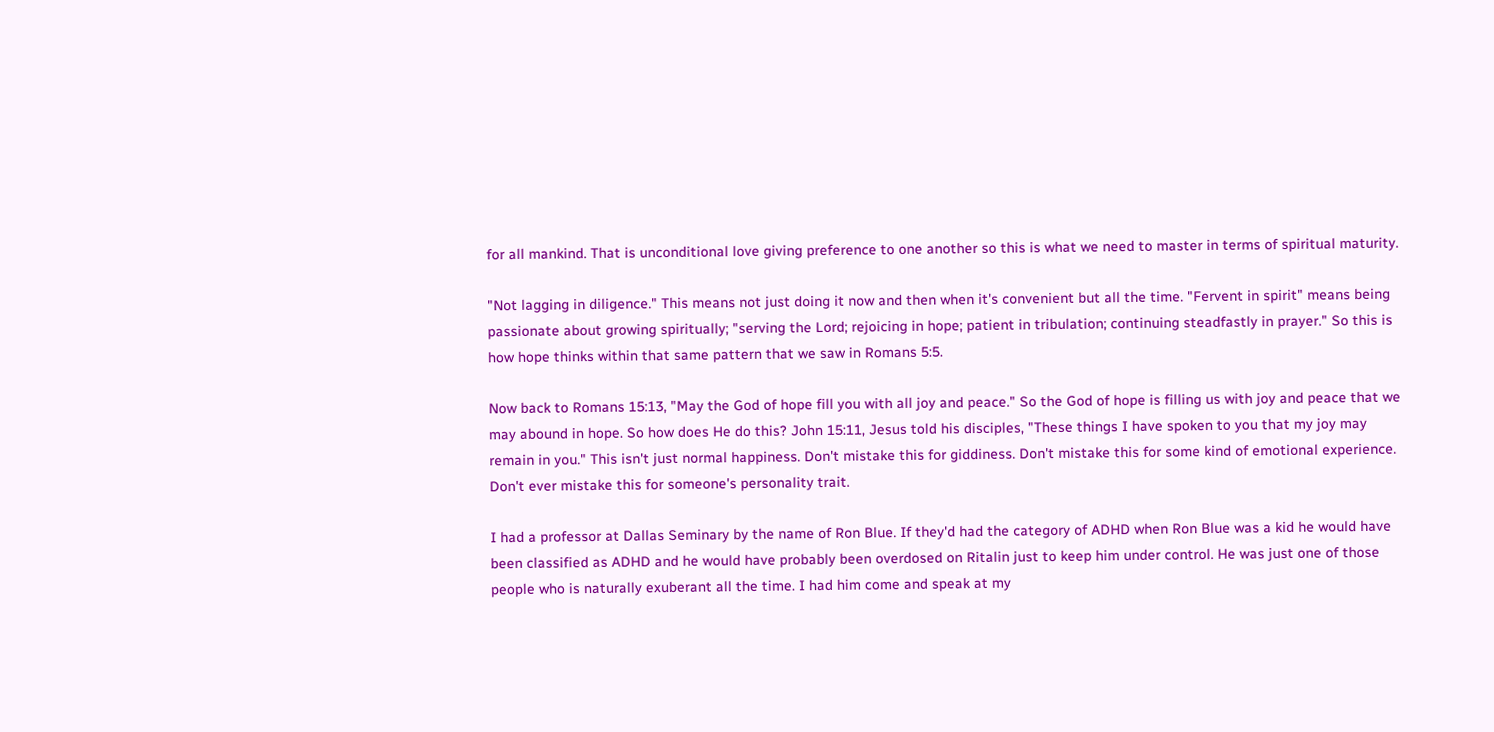for all mankind. That is unconditional love giving preference to one another so this is what we need to master in terms of spiritual maturity.

"Not lagging in diligence." This means not just doing it now and then when it's convenient but all the time. "Fervent in spirit" means being passionate about growing spiritually; "serving the Lord; rejoicing in hope; patient in tribulation; continuing steadfastly in prayer." So this is how hope thinks within that same pattern that we saw in Romans 5:5.

Now back to Romans 15:13, "May the God of hope fill you with all joy and peace." So the God of hope is filling us with joy and peace that we may abound in hope. So how does He do this? John 15:11, Jesus told his disciples, "These things I have spoken to you that my joy may remain in you." This isn't just normal happiness. Don't mistake this for giddiness. Don't mistake this for some kind of emotional experience. Don't ever mistake this for someone's personality trait.

I had a professor at Dallas Seminary by the name of Ron Blue. If they'd had the category of ADHD when Ron Blue was a kid he would have been classified as ADHD and he would have probably been overdosed on Ritalin just to keep him under control. He was just one of those people who is naturally exuberant all the time. I had him come and speak at my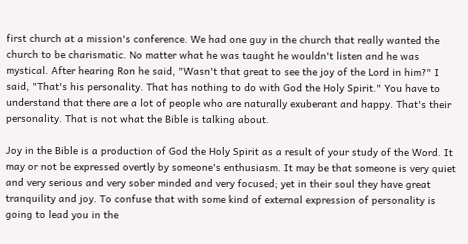first church at a mission's conference. We had one guy in the church that really wanted the church to be charismatic. No matter what he was taught he wouldn't listen and he was mystical. After hearing Ron he said, "Wasn't that great to see the joy of the Lord in him?" I said, "That's his personality. That has nothing to do with God the Holy Spirit." You have to understand that there are a lot of people who are naturally exuberant and happy. That's their personality. That is not what the Bible is talking about.

Joy in the Bible is a production of God the Holy Spirit as a result of your study of the Word. It may or not be expressed overtly by someone's enthusiasm. It may be that someone is very quiet and very serious and very sober minded and very focused; yet in their soul they have great tranquility and joy. To confuse that with some kind of external expression of personality is going to lead you in the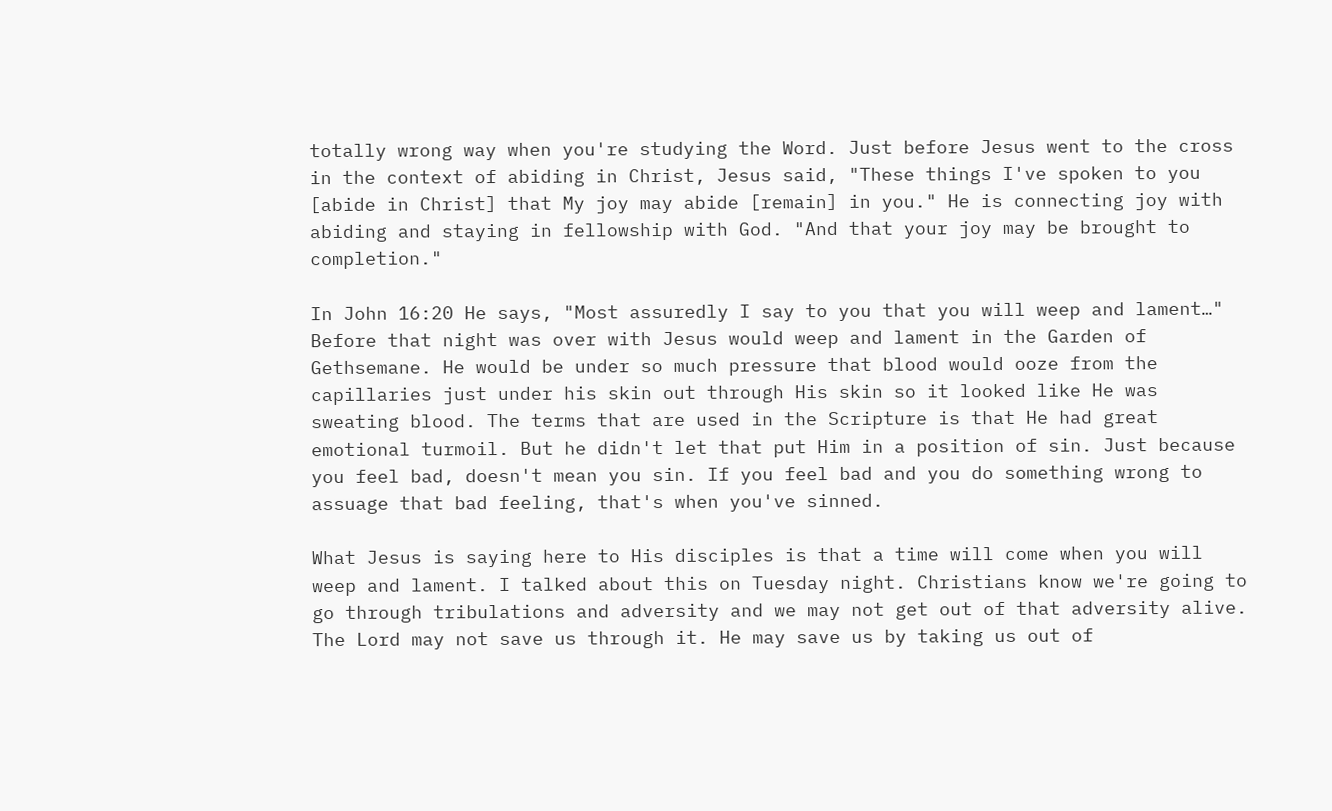totally wrong way when you're studying the Word. Just before Jesus went to the cross in the context of abiding in Christ, Jesus said, "These things I've spoken to you [abide in Christ] that My joy may abide [remain] in you." He is connecting joy with abiding and staying in fellowship with God. "And that your joy may be brought to completion."

In John 16:20 He says, "Most assuredly I say to you that you will weep and lament…" Before that night was over with Jesus would weep and lament in the Garden of Gethsemane. He would be under so much pressure that blood would ooze from the capillaries just under his skin out through His skin so it looked like He was sweating blood. The terms that are used in the Scripture is that He had great emotional turmoil. But he didn't let that put Him in a position of sin. Just because you feel bad, doesn't mean you sin. If you feel bad and you do something wrong to assuage that bad feeling, that's when you've sinned.

What Jesus is saying here to His disciples is that a time will come when you will weep and lament. I talked about this on Tuesday night. Christians know we're going to go through tribulations and adversity and we may not get out of that adversity alive. The Lord may not save us through it. He may save us by taking us out of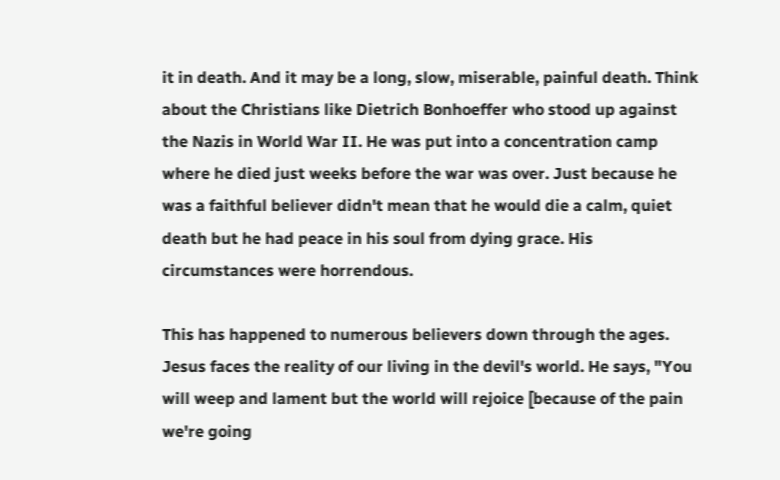it in death. And it may be a long, slow, miserable, painful death. Think about the Christians like Dietrich Bonhoeffer who stood up against the Nazis in World War II. He was put into a concentration camp where he died just weeks before the war was over. Just because he was a faithful believer didn't mean that he would die a calm, quiet death but he had peace in his soul from dying grace. His circumstances were horrendous.

This has happened to numerous believers down through the ages. Jesus faces the reality of our living in the devil's world. He says, "You will weep and lament but the world will rejoice [because of the pain we're going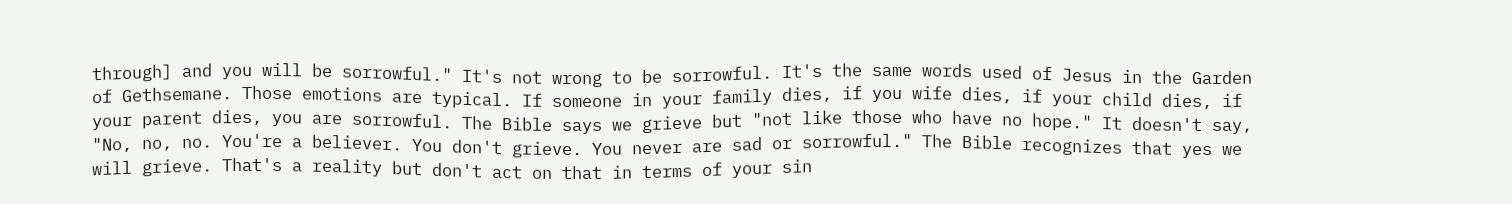through] and you will be sorrowful." It's not wrong to be sorrowful. It's the same words used of Jesus in the Garden of Gethsemane. Those emotions are typical. If someone in your family dies, if you wife dies, if your child dies, if your parent dies, you are sorrowful. The Bible says we grieve but "not like those who have no hope." It doesn't say, "No, no, no. You're a believer. You don't grieve. You never are sad or sorrowful." The Bible recognizes that yes we will grieve. That's a reality but don't act on that in terms of your sin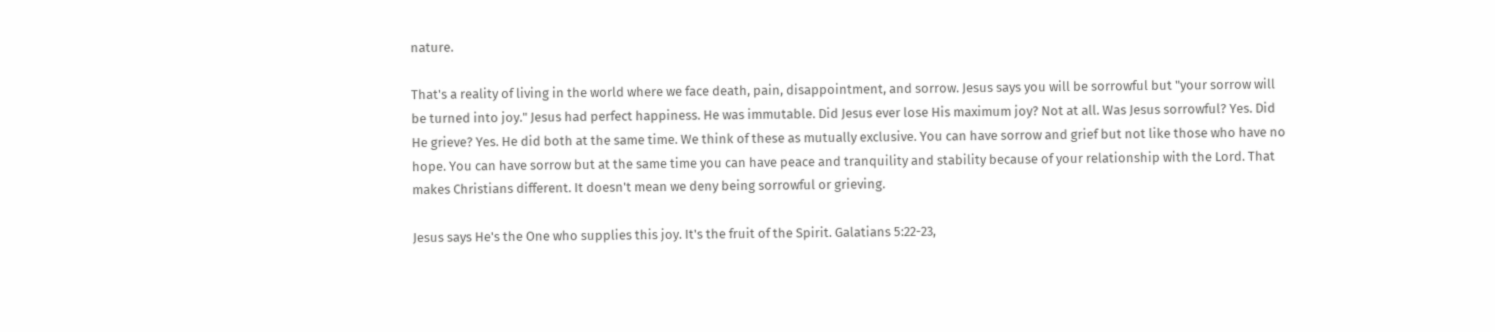nature.

That's a reality of living in the world where we face death, pain, disappointment, and sorrow. Jesus says you will be sorrowful but "your sorrow will be turned into joy." Jesus had perfect happiness. He was immutable. Did Jesus ever lose His maximum joy? Not at all. Was Jesus sorrowful? Yes. Did He grieve? Yes. He did both at the same time. We think of these as mutually exclusive. You can have sorrow and grief but not like those who have no hope. You can have sorrow but at the same time you can have peace and tranquility and stability because of your relationship with the Lord. That makes Christians different. It doesn't mean we deny being sorrowful or grieving.

Jesus says He's the One who supplies this joy. It's the fruit of the Spirit. Galatians 5:22-23,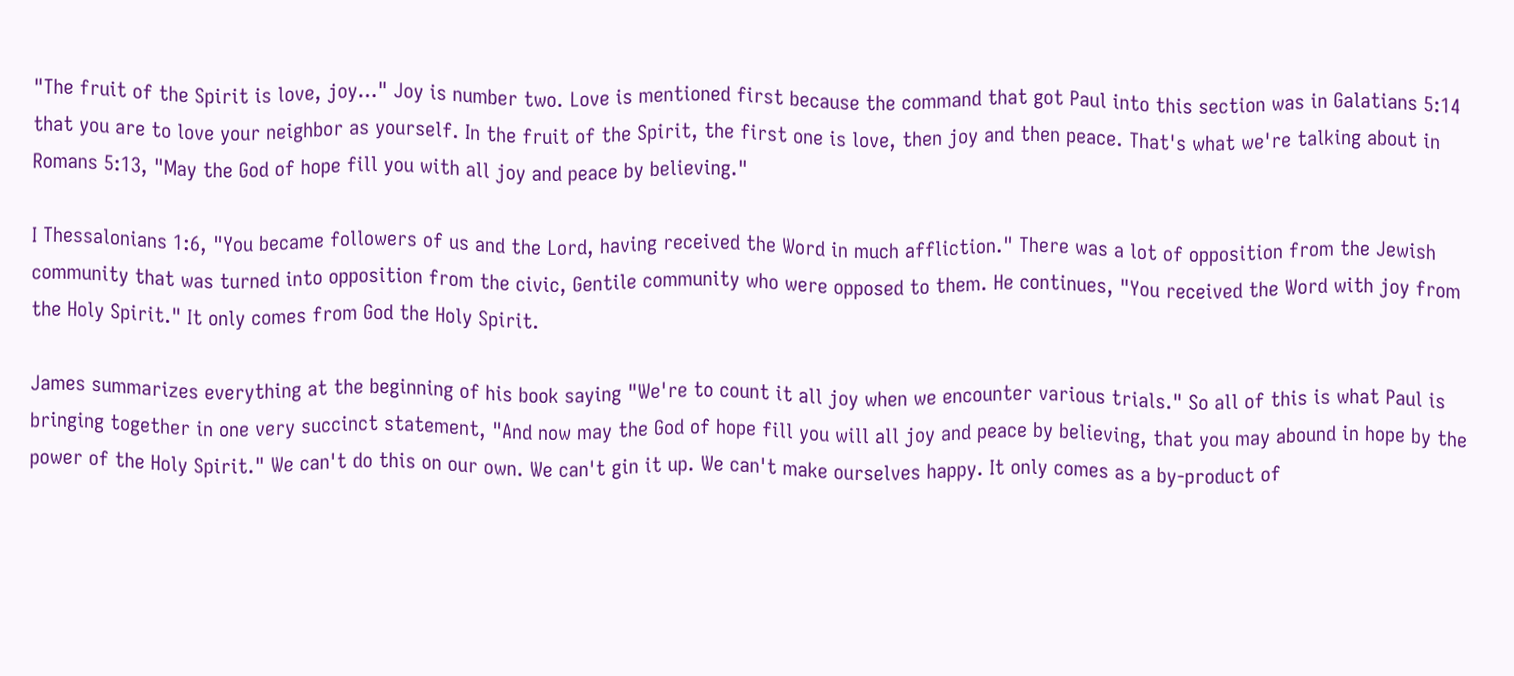"The fruit of the Spirit is love, joy…" Joy is number two. Love is mentioned first because the command that got Paul into this section was in Galatians 5:14 that you are to love your neighbor as yourself. In the fruit of the Spirit, the first one is love, then joy and then peace. That's what we're talking about in Romans 5:13, "May the God of hope fill you with all joy and peace by believing."

I Thessalonians 1:6, "You became followers of us and the Lord, having received the Word in much affliction." There was a lot of opposition from the Jewish community that was turned into opposition from the civic, Gentile community who were opposed to them. He continues, "You received the Word with joy from the Holy Spirit." It only comes from God the Holy Spirit.

James summarizes everything at the beginning of his book saying "We're to count it all joy when we encounter various trials." So all of this is what Paul is bringing together in one very succinct statement, "And now may the God of hope fill you will all joy and peace by believing, that you may abound in hope by the power of the Holy Spirit." We can't do this on our own. We can't gin it up. We can't make ourselves happy. It only comes as a by-product of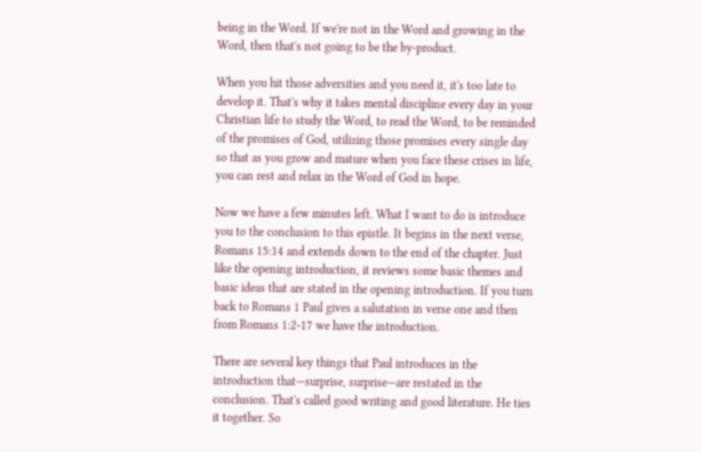being in the Word. If we're not in the Word and growing in the Word, then that's not going to be the by-product.

When you hit those adversities and you need it, it's too late to develop it. That's why it takes mental discipline every day in your Christian life to study the Word, to read the Word, to be reminded of the promises of God, utilizing those promises every single day so that as you grow and mature when you face these crises in life, you can rest and relax in the Word of God in hope.

Now we have a few minutes left. What I want to do is introduce you to the conclusion to this epistle. It begins in the next verse, Romans 15:14 and extends down to the end of the chapter. Just like the opening introduction, it reviews some basic themes and basic ideas that are stated in the opening introduction. If you turn back to Romans 1 Paul gives a salutation in verse one and then from Romans 1:2-17 we have the introduction.

There are several key things that Paul introduces in the introduction that—surprise, surprise—are restated in the conclusion. That's called good writing and good literature. He ties it together. So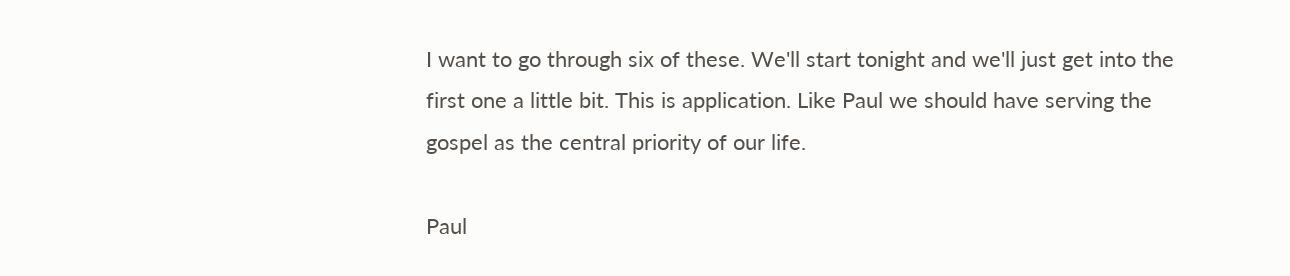I want to go through six of these. We'll start tonight and we'll just get into the first one a little bit. This is application. Like Paul we should have serving the gospel as the central priority of our life.

Paul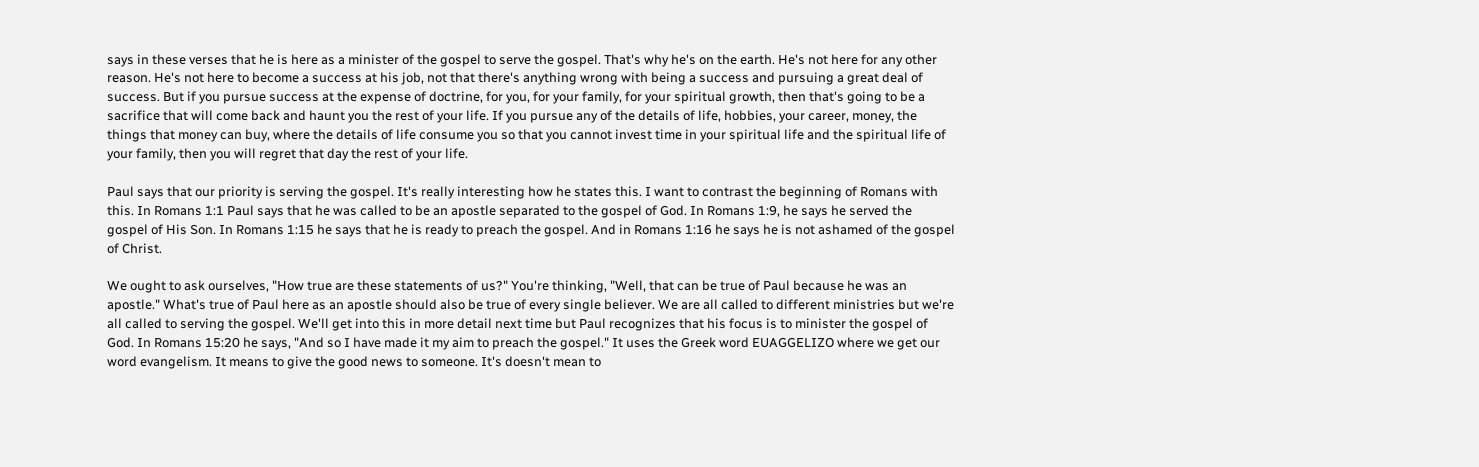says in these verses that he is here as a minister of the gospel to serve the gospel. That's why he's on the earth. He's not here for any other reason. He's not here to become a success at his job, not that there's anything wrong with being a success and pursuing a great deal of success. But if you pursue success at the expense of doctrine, for you, for your family, for your spiritual growth, then that's going to be a sacrifice that will come back and haunt you the rest of your life. If you pursue any of the details of life, hobbies, your career, money, the things that money can buy, where the details of life consume you so that you cannot invest time in your spiritual life and the spiritual life of your family, then you will regret that day the rest of your life.

Paul says that our priority is serving the gospel. It's really interesting how he states this. I want to contrast the beginning of Romans with this. In Romans 1:1 Paul says that he was called to be an apostle separated to the gospel of God. In Romans 1:9, he says he served the gospel of His Son. In Romans 1:15 he says that he is ready to preach the gospel. And in Romans 1:16 he says he is not ashamed of the gospel of Christ.

We ought to ask ourselves, "How true are these statements of us?" You're thinking, "Well, that can be true of Paul because he was an apostle." What's true of Paul here as an apostle should also be true of every single believer. We are all called to different ministries but we're all called to serving the gospel. We'll get into this in more detail next time but Paul recognizes that his focus is to minister the gospel of God. In Romans 15:20 he says, "And so I have made it my aim to preach the gospel." It uses the Greek word EUAGGELIZO where we get our word evangelism. It means to give the good news to someone. It's doesn't mean to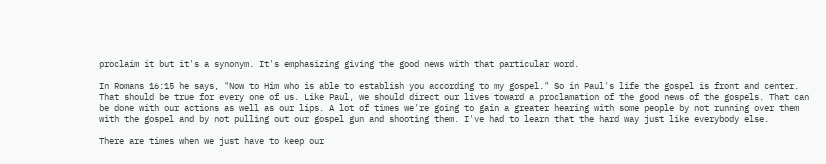proclaim it but it's a synonym. It's emphasizing giving the good news with that particular word.

In Romans 16:15 he says, "Now to Him who is able to establish you according to my gospel." So in Paul's life the gospel is front and center. That should be true for every one of us. Like Paul, we should direct our lives toward a proclamation of the good news of the gospels. That can be done with our actions as well as our lips. A lot of times we're going to gain a greater hearing with some people by not running over them with the gospel and by not pulling out our gospel gun and shooting them. I've had to learn that the hard way just like everybody else.

There are times when we just have to keep our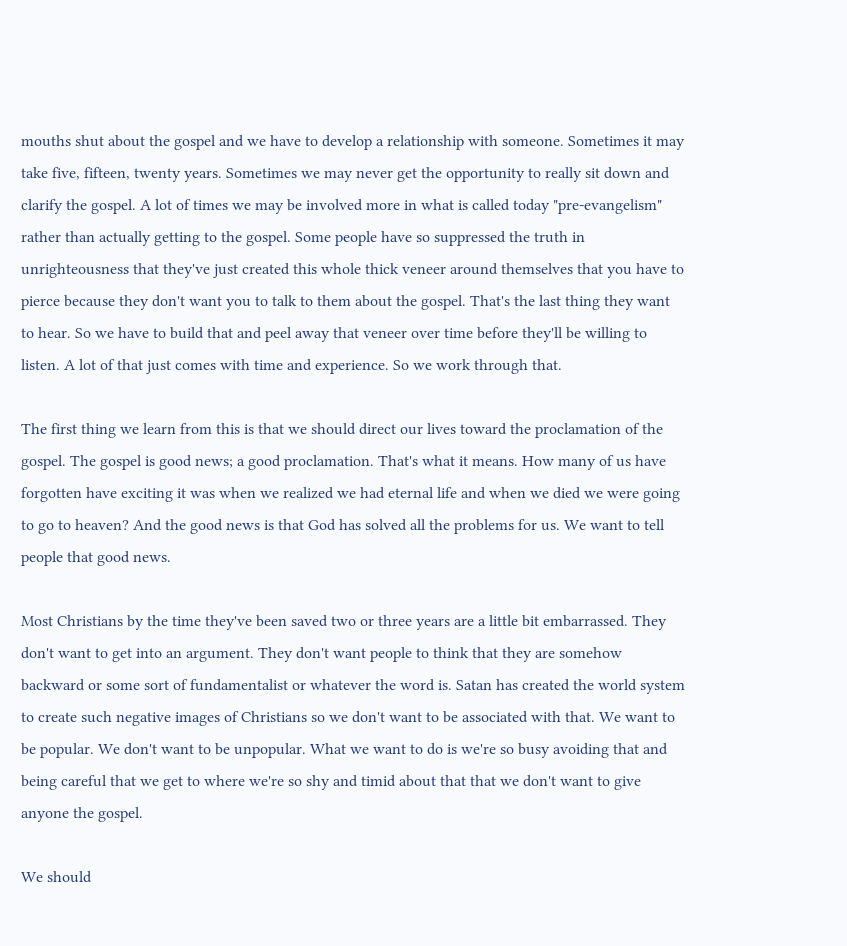mouths shut about the gospel and we have to develop a relationship with someone. Sometimes it may take five, fifteen, twenty years. Sometimes we may never get the opportunity to really sit down and clarify the gospel. A lot of times we may be involved more in what is called today "pre-evangelism" rather than actually getting to the gospel. Some people have so suppressed the truth in unrighteousness that they've just created this whole thick veneer around themselves that you have to pierce because they don't want you to talk to them about the gospel. That's the last thing they want to hear. So we have to build that and peel away that veneer over time before they'll be willing to listen. A lot of that just comes with time and experience. So we work through that.

The first thing we learn from this is that we should direct our lives toward the proclamation of the gospel. The gospel is good news; a good proclamation. That's what it means. How many of us have forgotten have exciting it was when we realized we had eternal life and when we died we were going to go to heaven? And the good news is that God has solved all the problems for us. We want to tell people that good news.

Most Christians by the time they've been saved two or three years are a little bit embarrassed. They don't want to get into an argument. They don't want people to think that they are somehow backward or some sort of fundamentalist or whatever the word is. Satan has created the world system to create such negative images of Christians so we don't want to be associated with that. We want to be popular. We don't want to be unpopular. What we want to do is we're so busy avoiding that and being careful that we get to where we're so shy and timid about that that we don't want to give anyone the gospel.

We should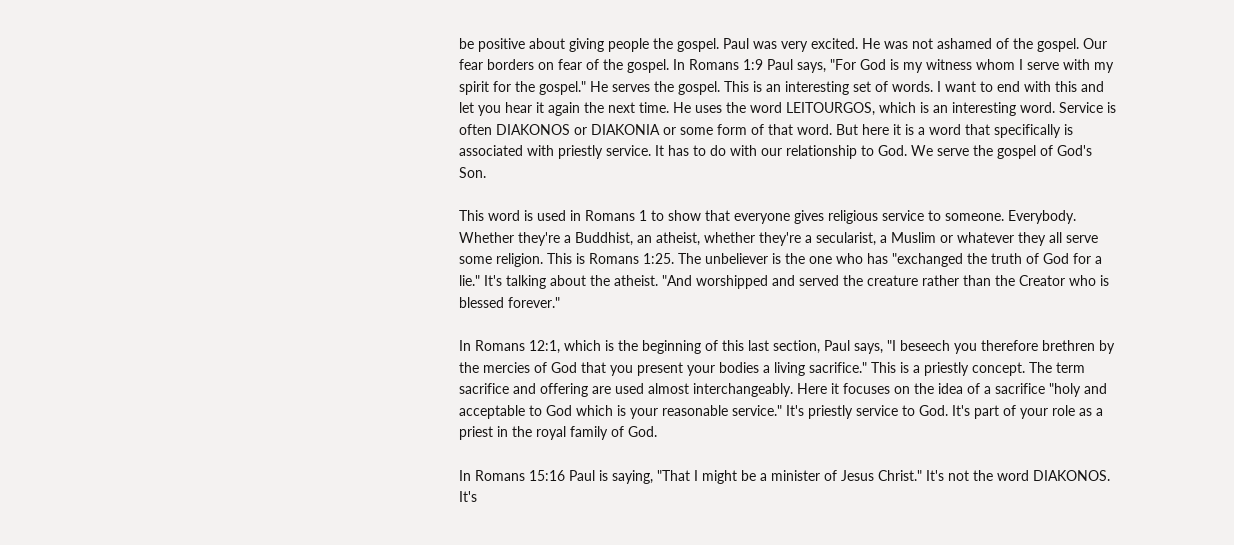be positive about giving people the gospel. Paul was very excited. He was not ashamed of the gospel. Our fear borders on fear of the gospel. In Romans 1:9 Paul says, "For God is my witness whom I serve with my spirit for the gospel." He serves the gospel. This is an interesting set of words. I want to end with this and let you hear it again the next time. He uses the word LEITOURGOS, which is an interesting word. Service is often DIAKONOS or DIAKONIA or some form of that word. But here it is a word that specifically is associated with priestly service. It has to do with our relationship to God. We serve the gospel of God's Son.

This word is used in Romans 1 to show that everyone gives religious service to someone. Everybody. Whether they're a Buddhist, an atheist, whether they're a secularist, a Muslim or whatever they all serve some religion. This is Romans 1:25. The unbeliever is the one who has "exchanged the truth of God for a lie." It's talking about the atheist. "And worshipped and served the creature rather than the Creator who is blessed forever."

In Romans 12:1, which is the beginning of this last section, Paul says, "I beseech you therefore brethren by the mercies of God that you present your bodies a living sacrifice." This is a priestly concept. The term sacrifice and offering are used almost interchangeably. Here it focuses on the idea of a sacrifice "holy and acceptable to God which is your reasonable service." It's priestly service to God. It's part of your role as a priest in the royal family of God.

In Romans 15:16 Paul is saying, "That I might be a minister of Jesus Christ." It's not the word DIAKONOS. It's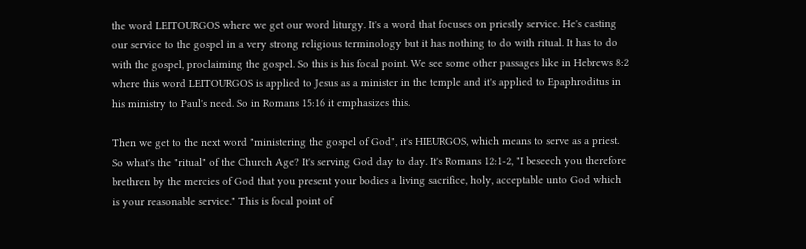the word LEITOURGOS where we get our word liturgy. It's a word that focuses on priestly service. He's casting our service to the gospel in a very strong religious terminology but it has nothing to do with ritual. It has to do with the gospel, proclaiming the gospel. So this is his focal point. We see some other passages like in Hebrews 8:2 where this word LEITOURGOS is applied to Jesus as a minister in the temple and it's applied to Epaphroditus in his ministry to Paul's need. So in Romans 15:16 it emphasizes this.

Then we get to the next word "ministering the gospel of God", it's HIEURGOS, which means to serve as a priest. So what's the "ritual" of the Church Age? It's serving God day to day. It's Romans 12:1-2, "I beseech you therefore brethren by the mercies of God that you present your bodies a living sacrifice, holy, acceptable unto God which is your reasonable service." This is focal point of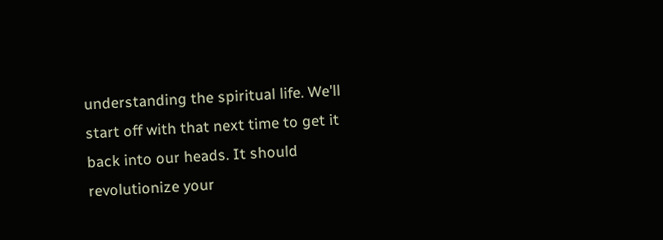understanding the spiritual life. We'll start off with that next time to get it back into our heads. It should revolutionize your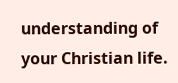understanding of your Christian life.